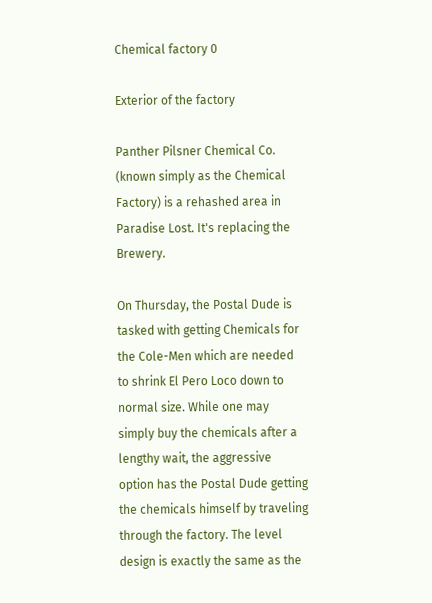Chemical factory 0

Exterior of the factory

Panther Pilsner Chemical Co. (known simply as the Chemical Factory) is a rehashed area in Paradise Lost. It's replacing the Brewery.

On Thursday, the Postal Dude is tasked with getting Chemicals for the Cole-Men which are needed to shrink El Pero Loco down to normal size. While one may simply buy the chemicals after a lengthy wait, the aggressive option has the Postal Dude getting the chemicals himself by traveling through the factory. The level design is exactly the same as the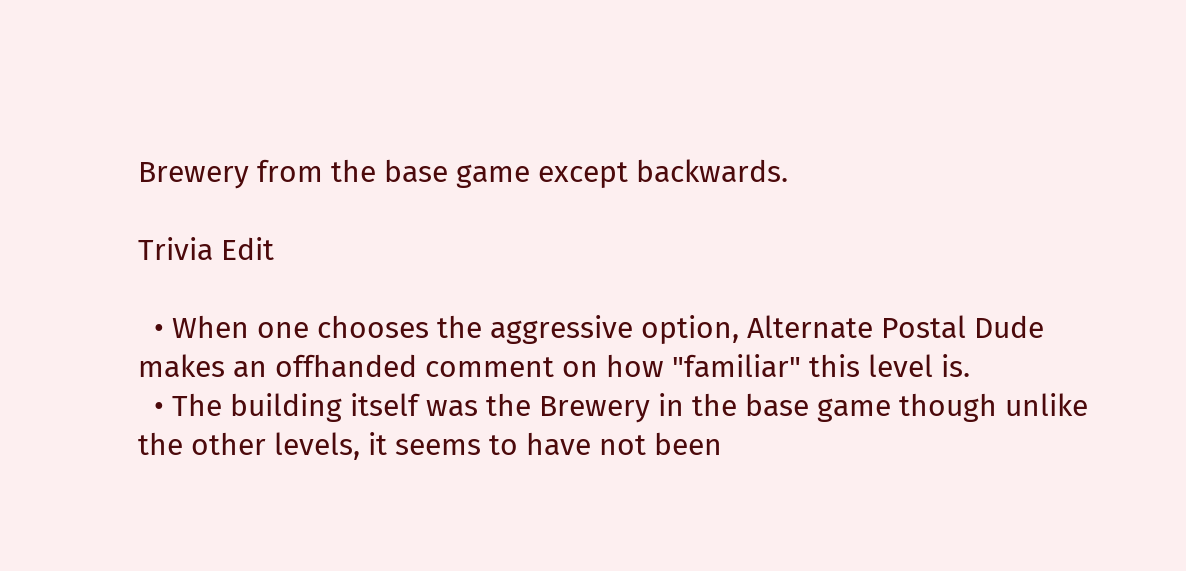Brewery from the base game except backwards.

Trivia Edit

  • When one chooses the aggressive option, Alternate Postal Dude makes an offhanded comment on how "familiar" this level is.
  • The building itself was the Brewery in the base game though unlike the other levels, it seems to have not been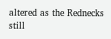altered as the Rednecks still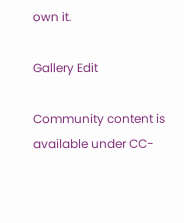own it.

Gallery Edit

Community content is available under CC-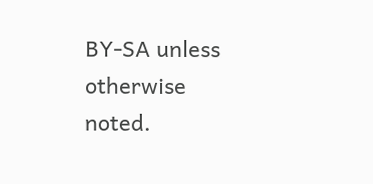BY-SA unless otherwise noted.